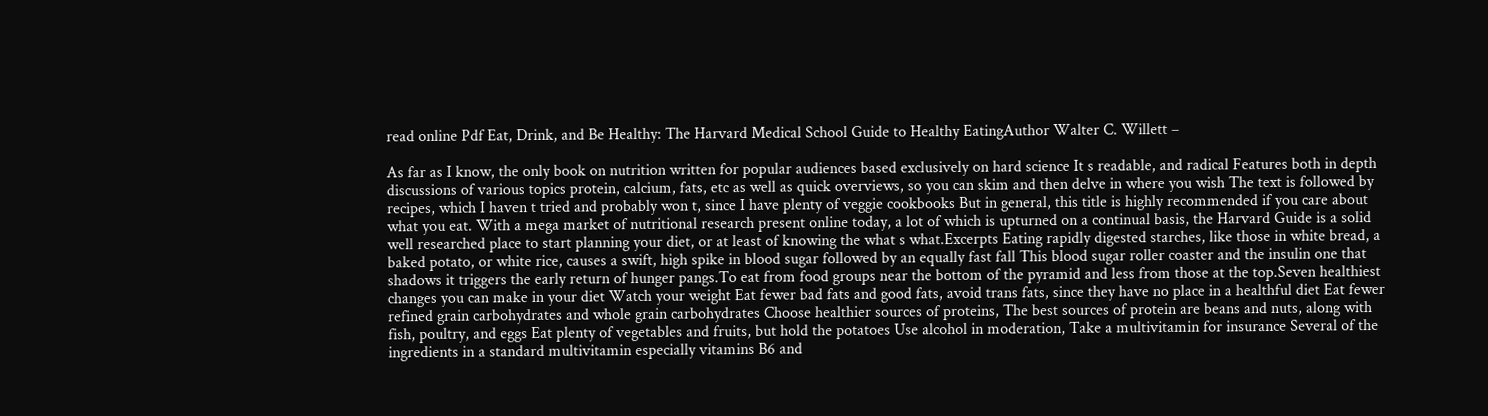read online Pdf Eat, Drink, and Be Healthy: The Harvard Medical School Guide to Healthy EatingAuthor Walter C. Willett –

As far as I know, the only book on nutrition written for popular audiences based exclusively on hard science It s readable, and radical Features both in depth discussions of various topics protein, calcium, fats, etc as well as quick overviews, so you can skim and then delve in where you wish The text is followed by recipes, which I haven t tried and probably won t, since I have plenty of veggie cookbooks But in general, this title is highly recommended if you care about what you eat. With a mega market of nutritional research present online today, a lot of which is upturned on a continual basis, the Harvard Guide is a solid well researched place to start planning your diet, or at least of knowing the what s what.Excerpts Eating rapidly digested starches, like those in white bread, a baked potato, or white rice, causes a swift, high spike in blood sugar followed by an equally fast fall This blood sugar roller coaster and the insulin one that shadows it triggers the early return of hunger pangs.To eat from food groups near the bottom of the pyramid and less from those at the top.Seven healthiest changes you can make in your diet Watch your weight Eat fewer bad fats and good fats, avoid trans fats, since they have no place in a healthful diet Eat fewer refined grain carbohydrates and whole grain carbohydrates Choose healthier sources of proteins, The best sources of protein are beans and nuts, along with fish, poultry, and eggs Eat plenty of vegetables and fruits, but hold the potatoes Use alcohol in moderation, Take a multivitamin for insurance Several of the ingredients in a standard multivitamin especially vitamins B6 and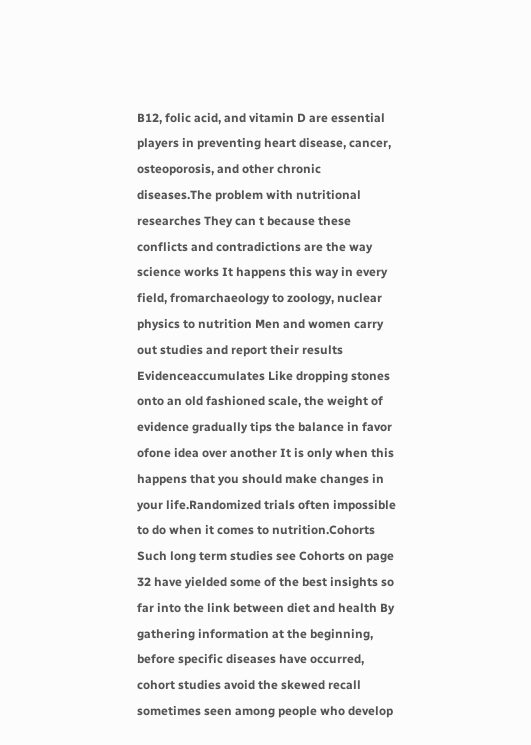B12, folic acid, and vitamin D are essential players in preventing heart disease, cancer, osteoporosis, and other chronic diseases.The problem with nutritional researches They can t because these conflicts and contradictions are the way science works It happens this way in every field, fromarchaeology to zoology, nuclear physics to nutrition Men and women carry out studies and report their results Evidenceaccumulates Like dropping stones onto an old fashioned scale, the weight of evidence gradually tips the balance in favor ofone idea over another It is only when this happens that you should make changes in your life.Randomized trials often impossible to do when it comes to nutrition.Cohorts Such long term studies see Cohorts on page 32 have yielded some of the best insights so far into the link between diet and health By gathering information at the beginning, before specific diseases have occurred, cohort studies avoid the skewed recall sometimes seen among people who develop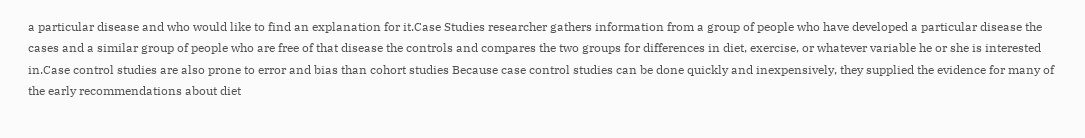a particular disease and who would like to find an explanation for it.Case Studies researcher gathers information from a group of people who have developed a particular disease the cases and a similar group of people who are free of that disease the controls and compares the two groups for differences in diet, exercise, or whatever variable he or she is interested in.Case control studies are also prone to error and bias than cohort studies Because case control studies can be done quickly and inexpensively, they supplied the evidence for many of the early recommendations about diet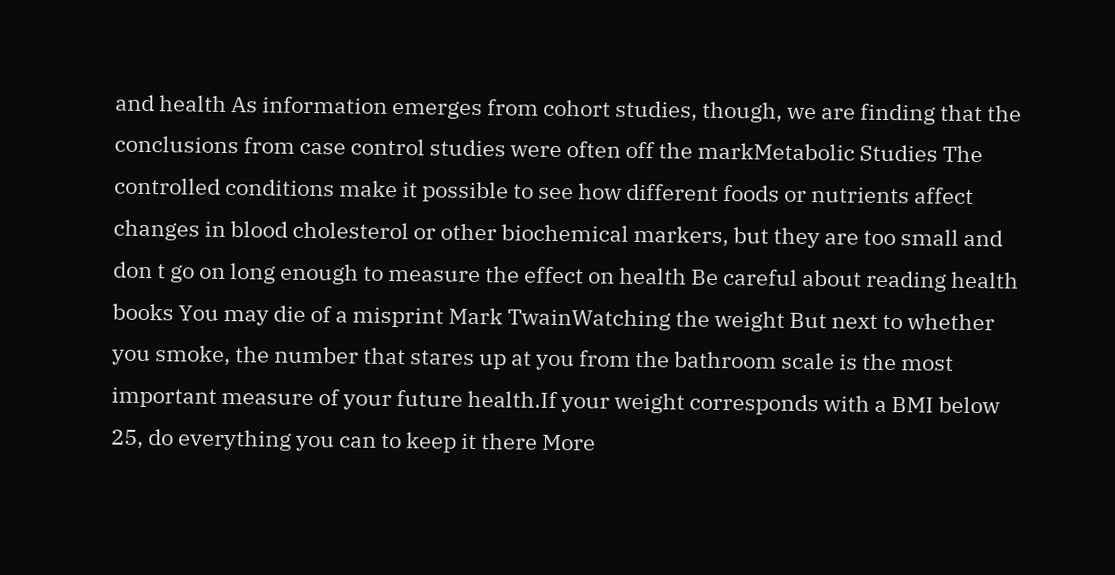and health As information emerges from cohort studies, though, we are finding that the conclusions from case control studies were often off the markMetabolic Studies The controlled conditions make it possible to see how different foods or nutrients affect changes in blood cholesterol or other biochemical markers, but they are too small and don t go on long enough to measure the effect on health Be careful about reading health books You may die of a misprint Mark TwainWatching the weight But next to whether you smoke, the number that stares up at you from the bathroom scale is the most important measure of your future health.If your weight corresponds with a BMI below 25, do everything you can to keep it there More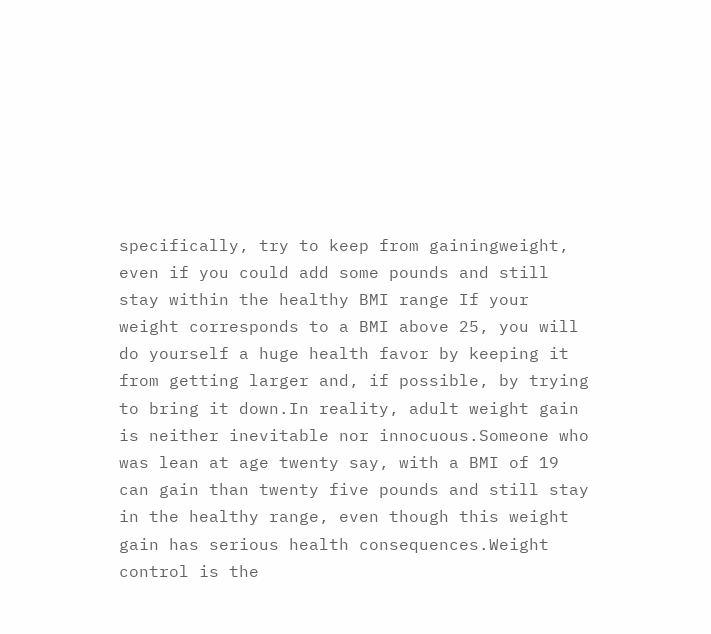specifically, try to keep from gainingweight, even if you could add some pounds and still stay within the healthy BMI range If your weight corresponds to a BMI above 25, you will do yourself a huge health favor by keeping it from getting larger and, if possible, by trying to bring it down.In reality, adult weight gain is neither inevitable nor innocuous.Someone who was lean at age twenty say, with a BMI of 19 can gain than twenty five pounds and still stay in the healthy range, even though this weight gain has serious health consequences.Weight control is the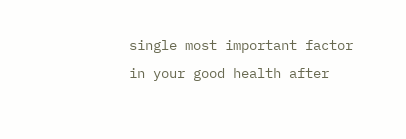single most important factor in your good health after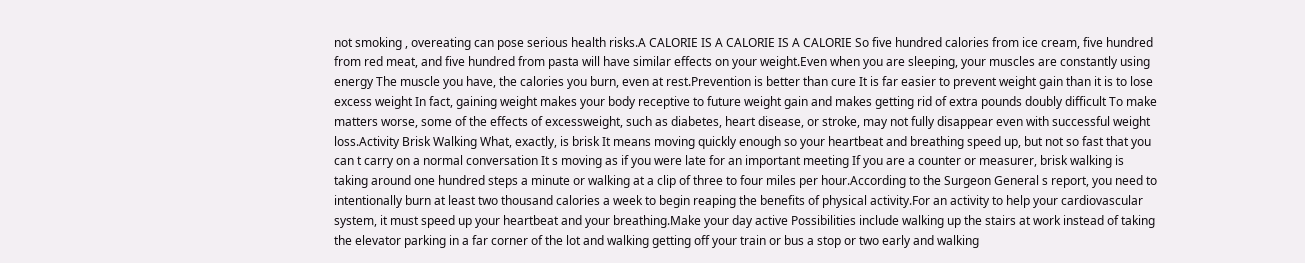not smoking , overeating can pose serious health risks.A CALORIE IS A CALORIE IS A CALORIE So five hundred calories from ice cream, five hundred from red meat, and five hundred from pasta will have similar effects on your weight.Even when you are sleeping, your muscles are constantly using energy The muscle you have, the calories you burn, even at rest.Prevention is better than cure It is far easier to prevent weight gain than it is to lose excess weight In fact, gaining weight makes your body receptive to future weight gain and makes getting rid of extra pounds doubly difficult To make matters worse, some of the effects of excessweight, such as diabetes, heart disease, or stroke, may not fully disappear even with successful weight loss.Activity Brisk Walking What, exactly, is brisk It means moving quickly enough so your heartbeat and breathing speed up, but not so fast that you can t carry on a normal conversation It s moving as if you were late for an important meeting If you are a counter or measurer, brisk walking is taking around one hundred steps a minute or walking at a clip of three to four miles per hour.According to the Surgeon General s report, you need to intentionally burn at least two thousand calories a week to begin reaping the benefits of physical activity.For an activity to help your cardiovascular system, it must speed up your heartbeat and your breathing.Make your day active Possibilities include walking up the stairs at work instead of taking the elevator parking in a far corner of the lot and walking getting off your train or bus a stop or two early and walking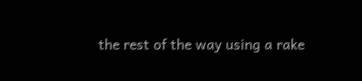the rest of the way using a rake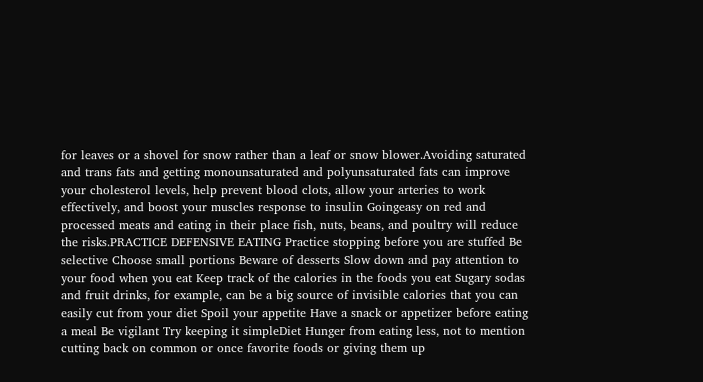for leaves or a shovel for snow rather than a leaf or snow blower.Avoiding saturated and trans fats and getting monounsaturated and polyunsaturated fats can improve your cholesterol levels, help prevent blood clots, allow your arteries to work effectively, and boost your muscles response to insulin Goingeasy on red and processed meats and eating in their place fish, nuts, beans, and poultry will reduce the risks.PRACTICE DEFENSIVE EATING Practice stopping before you are stuffed Be selective Choose small portions Beware of desserts Slow down and pay attention to your food when you eat Keep track of the calories in the foods you eat Sugary sodas and fruit drinks, for example, can be a big source of invisible calories that you can easily cut from your diet Spoil your appetite Have a snack or appetizer before eating a meal Be vigilant Try keeping it simpleDiet Hunger from eating less, not to mention cutting back on common or once favorite foods or giving them up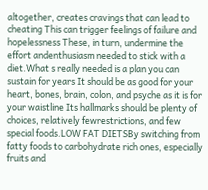altogether, creates cravings that can lead to cheating This can trigger feelings of failure and hopelessness These, in turn, undermine the effort andenthusiasm needed to stick with a diet.What s really needed is a plan you can sustain for years It should be as good for your heart, bones, brain, colon, and psyche as it is for your waistline Its hallmarks should be plenty of choices, relatively fewrestrictions, and few special foods.LOW FAT DIETSBy switching from fatty foods to carbohydrate rich ones, especially fruits and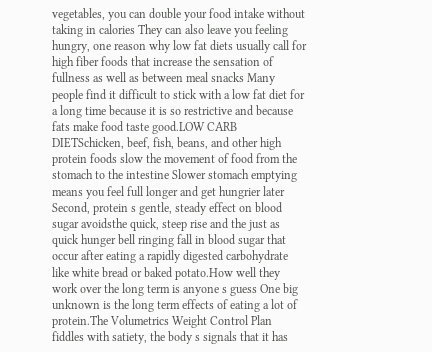vegetables, you can double your food intake without taking in calories They can also leave you feeling hungry, one reason why low fat diets usually call for high fiber foods that increase the sensation of fullness as well as between meal snacks Many people find it difficult to stick with a low fat diet for a long time because it is so restrictive and because fats make food taste good.LOW CARB DIETSchicken, beef, fish, beans, and other high protein foods slow the movement of food from the stomach to the intestine Slower stomach emptying means you feel full longer and get hungrier later Second, protein s gentle, steady effect on blood sugar avoidsthe quick, steep rise and the just as quick hunger bell ringing fall in blood sugar that occur after eating a rapidly digested carbohydrate like white bread or baked potato.How well they work over the long term is anyone s guess One big unknown is the long term effects of eating a lot of protein.The Volumetrics Weight Control Plan fiddles with satiety, the body s signals that it has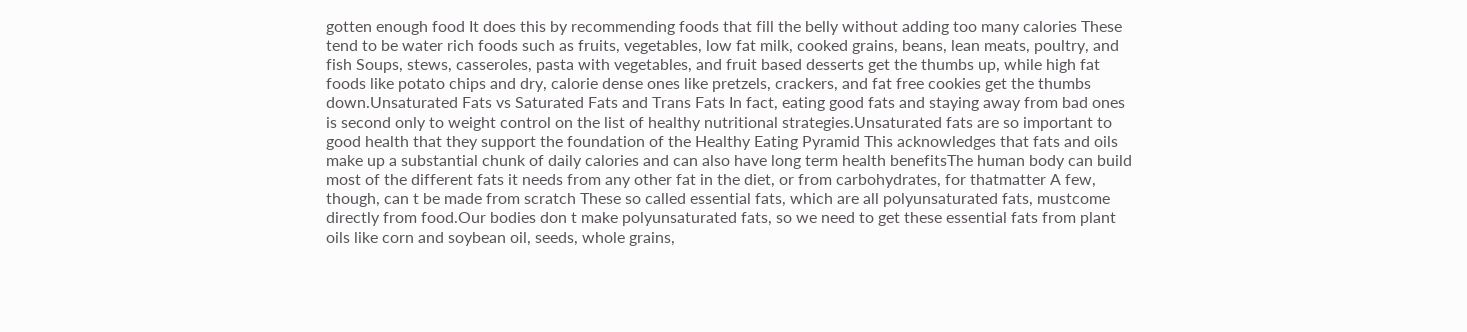gotten enough food It does this by recommending foods that fill the belly without adding too many calories These tend to be water rich foods such as fruits, vegetables, low fat milk, cooked grains, beans, lean meats, poultry, and fish Soups, stews, casseroles, pasta with vegetables, and fruit based desserts get the thumbs up, while high fat foods like potato chips and dry, calorie dense ones like pretzels, crackers, and fat free cookies get the thumbs down.Unsaturated Fats vs Saturated Fats and Trans Fats In fact, eating good fats and staying away from bad ones is second only to weight control on the list of healthy nutritional strategies.Unsaturated fats are so important to good health that they support the foundation of the Healthy Eating Pyramid This acknowledges that fats and oils make up a substantial chunk of daily calories and can also have long term health benefitsThe human body can build most of the different fats it needs from any other fat in the diet, or from carbohydrates, for thatmatter A few, though, can t be made from scratch These so called essential fats, which are all polyunsaturated fats, mustcome directly from food.Our bodies don t make polyunsaturated fats, so we need to get these essential fats from plant oils like corn and soybean oil, seeds, whole grains,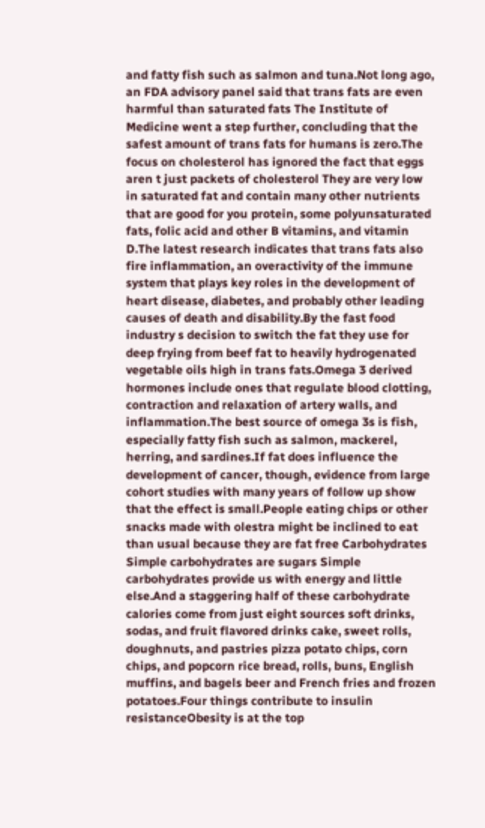and fatty fish such as salmon and tuna.Not long ago, an FDA advisory panel said that trans fats are even harmful than saturated fats The Institute of Medicine went a step further, concluding that the safest amount of trans fats for humans is zero.The focus on cholesterol has ignored the fact that eggs aren t just packets of cholesterol They are very low in saturated fat and contain many other nutrients that are good for you protein, some polyunsaturated fats, folic acid and other B vitamins, and vitamin D.The latest research indicates that trans fats also fire inflammation, an overactivity of the immune system that plays key roles in the development of heart disease, diabetes, and probably other leading causes of death and disability.By the fast food industry s decision to switch the fat they use for deep frying from beef fat to heavily hydrogenated vegetable oils high in trans fats.Omega 3 derived hormones include ones that regulate blood clotting, contraction and relaxation of artery walls, and inflammation.The best source of omega 3s is fish, especially fatty fish such as salmon, mackerel, herring, and sardines.If fat does influence the development of cancer, though, evidence from large cohort studies with many years of follow up show that the effect is small.People eating chips or other snacks made with olestra might be inclined to eat than usual because they are fat free Carbohydrates Simple carbohydrates are sugars Simple carbohydrates provide us with energy and little else.And a staggering half of these carbohydrate calories come from just eight sources soft drinks, sodas, and fruit flavored drinks cake, sweet rolls, doughnuts, and pastries pizza potato chips, corn chips, and popcorn rice bread, rolls, buns, English muffins, and bagels beer and French fries and frozen potatoes.Four things contribute to insulin resistanceObesity is at the top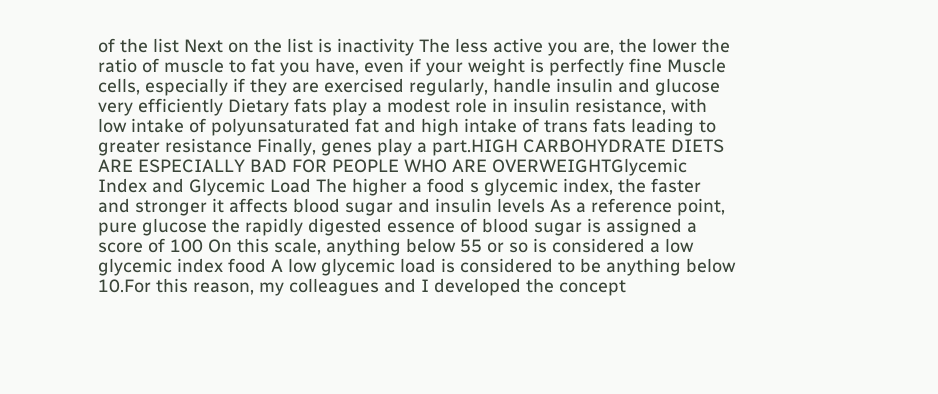of the list Next on the list is inactivity The less active you are, the lower the ratio of muscle to fat you have, even if your weight is perfectly fine Muscle cells, especially if they are exercised regularly, handle insulin and glucose very efficiently Dietary fats play a modest role in insulin resistance, with low intake of polyunsaturated fat and high intake of trans fats leading to greater resistance Finally, genes play a part.HIGH CARBOHYDRATE DIETS ARE ESPECIALLY BAD FOR PEOPLE WHO ARE OVERWEIGHTGlycemic Index and Glycemic Load The higher a food s glycemic index, the faster and stronger it affects blood sugar and insulin levels As a reference point, pure glucose the rapidly digested essence of blood sugar is assigned a score of 100 On this scale, anything below 55 or so is considered a low glycemic index food A low glycemic load is considered to be anything below 10.For this reason, my colleagues and I developed the concept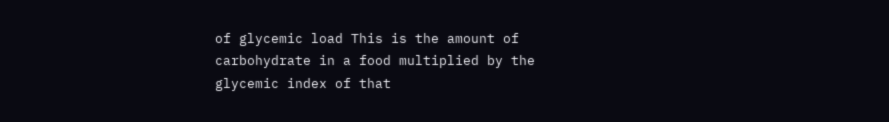of glycemic load This is the amount of carbohydrate in a food multiplied by the glycemic index of that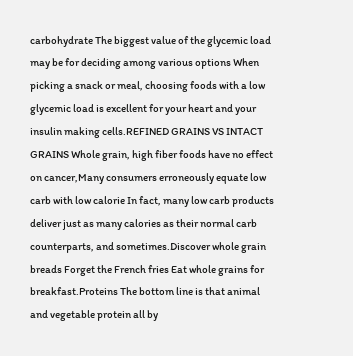carbohydrate The biggest value of the glycemic load may be for deciding among various options When picking a snack or meal, choosing foods with a low glycemic load is excellent for your heart and your insulin making cells.REFINED GRAINS VS INTACT GRAINS Whole grain, high fiber foods have no effect on cancer,Many consumers erroneously equate low carb with low calorie In fact, many low carb products deliver just as many calories as their normal carb counterparts, and sometimes.Discover whole grain breads Forget the French fries Eat whole grains for breakfast.Proteins The bottom line is that animal and vegetable protein all by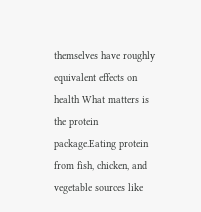themselves have roughly equivalent effects on health What matters is the protein package.Eating protein from fish, chicken, and vegetable sources like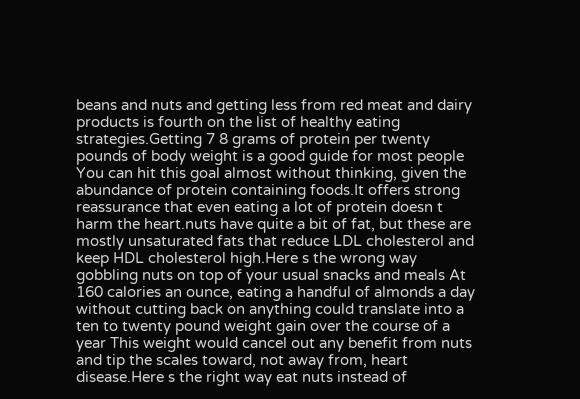beans and nuts and getting less from red meat and dairy products is fourth on the list of healthy eating strategies.Getting 7 8 grams of protein per twenty pounds of body weight is a good guide for most people You can hit this goal almost without thinking, given the abundance of protein containing foods.It offers strong reassurance that even eating a lot of protein doesn t harm the heart.nuts have quite a bit of fat, but these are mostly unsaturated fats that reduce LDL cholesterol and keep HDL cholesterol high.Here s the wrong way gobbling nuts on top of your usual snacks and meals At 160 calories an ounce, eating a handful of almonds a day without cutting back on anything could translate into a ten to twenty pound weight gain over the course of a year This weight would cancel out any benefit from nuts and tip the scales toward, not away from, heart disease.Here s the right way eat nuts instead of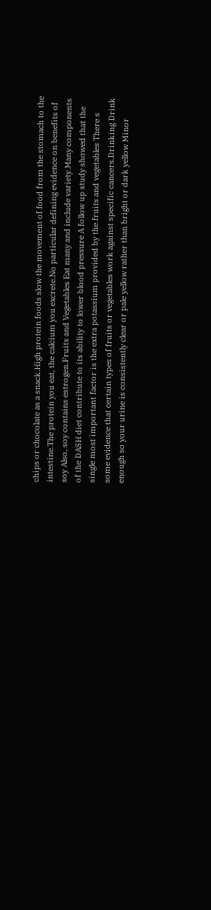chips or chocolate as a snack.High protein foods slow the movement of food from the stomach to the intestine.The protein you eat, the calcium you excrete.No particular defining evidence on benefits of soy Also, soy contains estrogen.Fruits and Vegetables Eat many and include variety.Many components of the DASH diet contribute to its ability to lower blood pressure A follow up study showed that the single most important factor is the extra potassium provided by the fruits and vegetables There s some evidence that certain types of fruits or vegetables work against specific cancers.Drinking Drink enough so your urine is consistently clear or pale yellow rather than bright or dark yellow Minor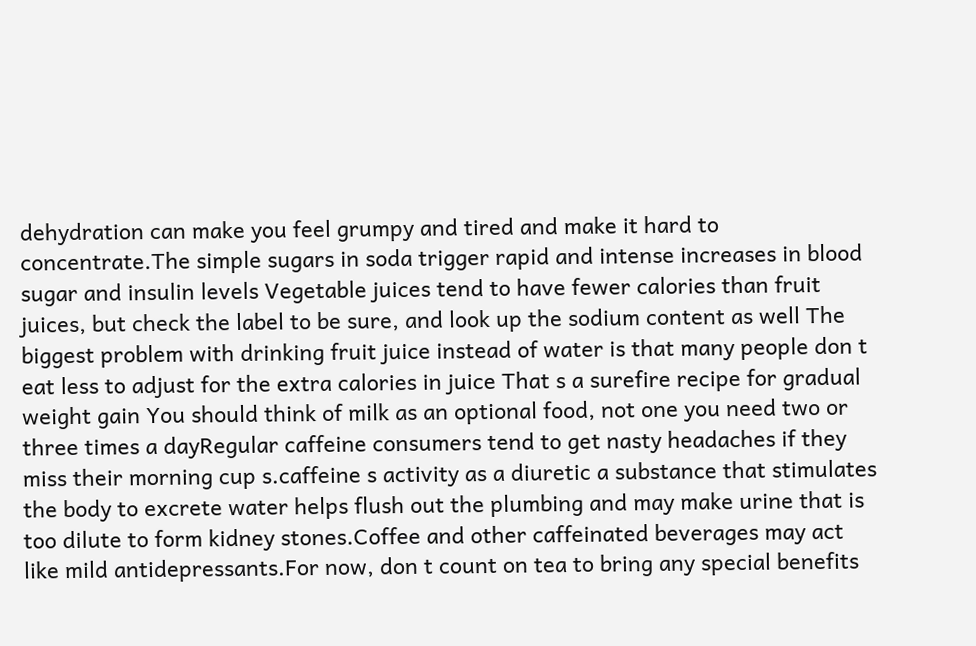dehydration can make you feel grumpy and tired and make it hard to concentrate.The simple sugars in soda trigger rapid and intense increases in blood sugar and insulin levels Vegetable juices tend to have fewer calories than fruit juices, but check the label to be sure, and look up the sodium content as well The biggest problem with drinking fruit juice instead of water is that many people don t eat less to adjust for the extra calories in juice That s a surefire recipe for gradual weight gain You should think of milk as an optional food, not one you need two or three times a dayRegular caffeine consumers tend to get nasty headaches if they miss their morning cup s.caffeine s activity as a diuretic a substance that stimulates the body to excrete water helps flush out the plumbing and may make urine that is too dilute to form kidney stones.Coffee and other caffeinated beverages may act like mild antidepressants.For now, don t count on tea to bring any special benefits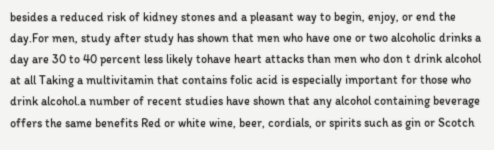besides a reduced risk of kidney stones and a pleasant way to begin, enjoy, or end the day.For men, study after study has shown that men who have one or two alcoholic drinks a day are 30 to 40 percent less likely tohave heart attacks than men who don t drink alcohol at all Taking a multivitamin that contains folic acid is especially important for those who drink alcohol.a number of recent studies have shown that any alcohol containing beverage offers the same benefits Red or white wine, beer, cordials, or spirits such as gin or Scotch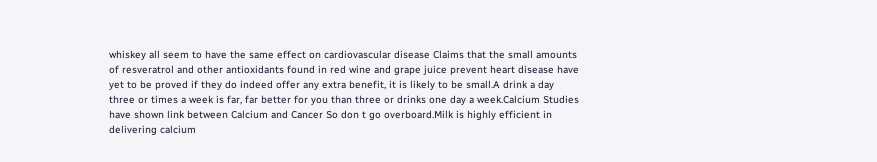whiskey all seem to have the same effect on cardiovascular disease Claims that the small amounts of resveratrol and other antioxidants found in red wine and grape juice prevent heart disease have yet to be proved if they do indeed offer any extra benefit, it is likely to be small.A drink a day three or times a week is far, far better for you than three or drinks one day a week.Calcium Studies have shown link between Calcium and Cancer So don t go overboard.Milk is highly efficient in delivering calcium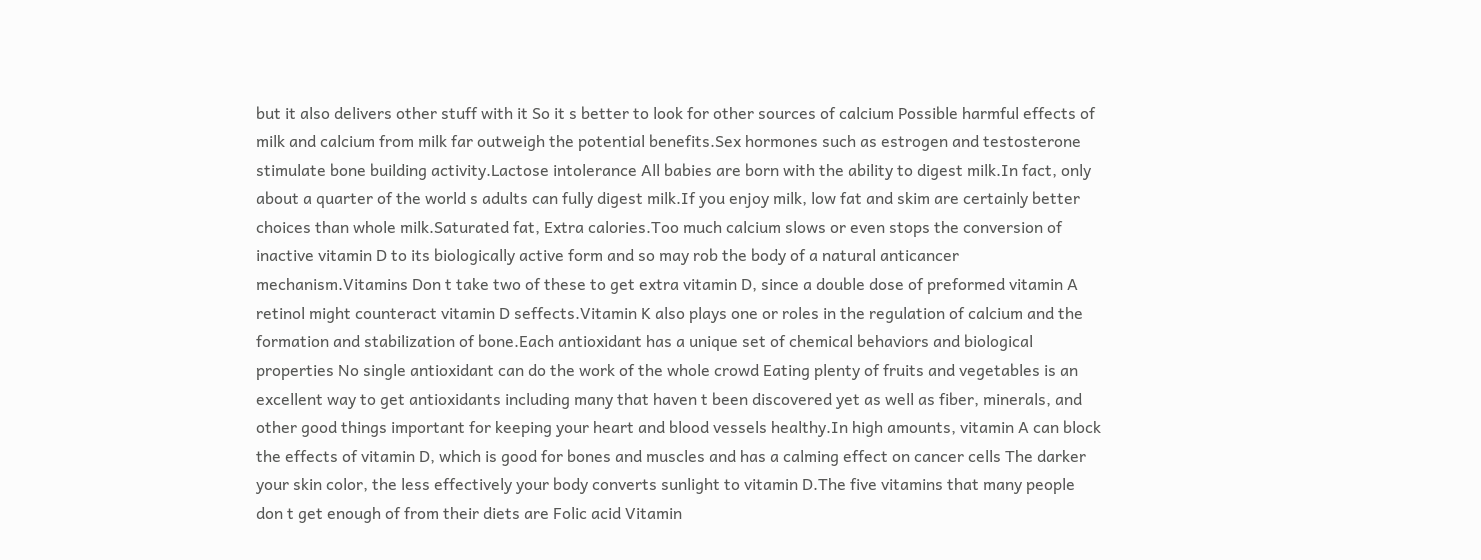but it also delivers other stuff with it So it s better to look for other sources of calcium Possible harmful effects of milk and calcium from milk far outweigh the potential benefits.Sex hormones such as estrogen and testosterone stimulate bone building activity.Lactose intolerance All babies are born with the ability to digest milk.In fact, only about a quarter of the world s adults can fully digest milk.If you enjoy milk, low fat and skim are certainly better choices than whole milk.Saturated fat, Extra calories.Too much calcium slows or even stops the conversion of inactive vitamin D to its biologically active form and so may rob the body of a natural anticancer mechanism.Vitamins Don t take two of these to get extra vitamin D, since a double dose of preformed vitamin A retinol might counteract vitamin D seffects.Vitamin K also plays one or roles in the regulation of calcium and the formation and stabilization of bone.Each antioxidant has a unique set of chemical behaviors and biological properties No single antioxidant can do the work of the whole crowd Eating plenty of fruits and vegetables is an excellent way to get antioxidants including many that haven t been discovered yet as well as fiber, minerals, and other good things important for keeping your heart and blood vessels healthy.In high amounts, vitamin A can block the effects of vitamin D, which is good for bones and muscles and has a calming effect on cancer cells The darker your skin color, the less effectively your body converts sunlight to vitamin D.The five vitamins that many people don t get enough of from their diets are Folic acid Vitamin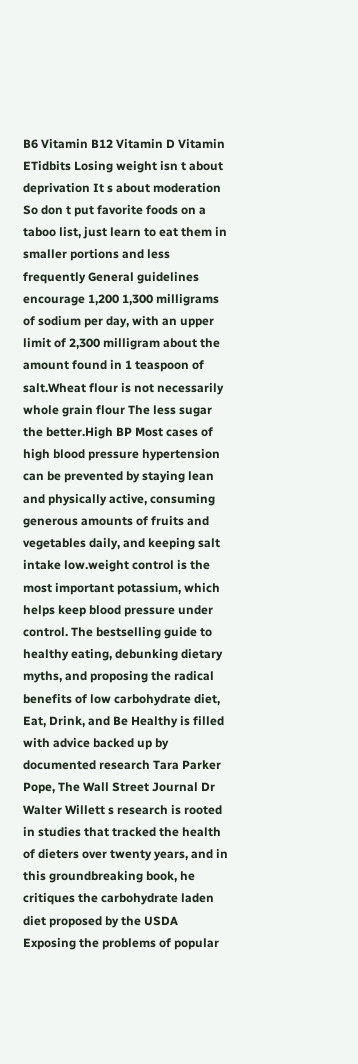B6 Vitamin B12 Vitamin D Vitamin ETidbits Losing weight isn t about deprivation It s about moderation So don t put favorite foods on a taboo list, just learn to eat them in smaller portions and less frequently General guidelines encourage 1,200 1,300 milligrams of sodium per day, with an upper limit of 2,300 milligram about the amount found in 1 teaspoon of salt.Wheat flour is not necessarily whole grain flour The less sugar the better.High BP Most cases of high blood pressure hypertension can be prevented by staying lean and physically active, consuming generous amounts of fruits and vegetables daily, and keeping salt intake low.weight control is the most important potassium, which helps keep blood pressure under control. The bestselling guide to healthy eating, debunking dietary myths, and proposing the radical benefits of low carbohydrate diet, Eat, Drink, and Be Healthy is filled with advice backed up by documented research Tara Parker Pope, The Wall Street Journal Dr Walter Willett s research is rooted in studies that tracked the health of dieters over twenty years, and in this groundbreaking book, he critiques the carbohydrate laden diet proposed by the USDA Exposing the problems of popular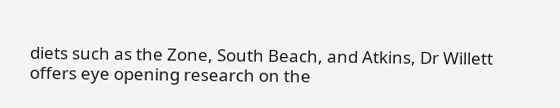diets such as the Zone, South Beach, and Atkins, Dr Willett offers eye opening research on the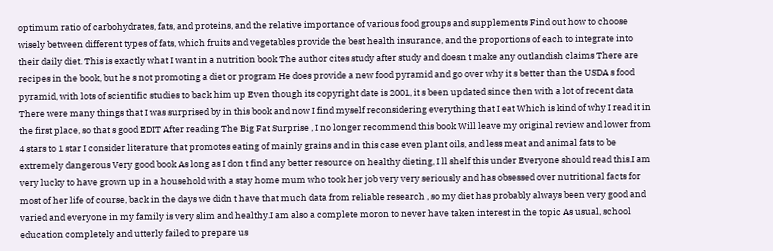optimum ratio of carbohydrates, fats, and proteins, and the relative importance of various food groups and supplements Find out how to choose wisely between different types of fats, which fruits and vegetables provide the best health insurance, and the proportions of each to integrate into their daily diet. This is exactly what I want in a nutrition book The author cites study after study and doesn t make any outlandish claims There are recipes in the book, but he s not promoting a diet or program He does provide a new food pyramid and go over why it s better than the USDA s food pyramid, with lots of scientific studies to back him up Even though its copyright date is 2001, it s been updated since then with a lot of recent data There were many things that I was surprised by in this book and now I find myself reconsidering everything that I eat Which is kind of why I read it in the first place, so that s good EDIT After reading The Big Fat Surprise , I no longer recommend this book Will leave my original review and lower from 4 stars to 1 star I consider literature that promotes eating of mainly grains and in this case even plant oils, and less meat and animal fats to be extremely dangerous Very good book As long as I don t find any better resource on healthy dieting, I ll shelf this under Everyone should read this.I am very lucky to have grown up in a household with a stay home mum who took her job very very seriously and has obsessed over nutritional facts for most of her life of course, back in the days we didn t have that much data from reliable research , so my diet has probably always been very good and varied and everyone in my family is very slim and healthy.I am also a complete moron to never have taken interest in the topic As usual, school education completely and utterly failed to prepare us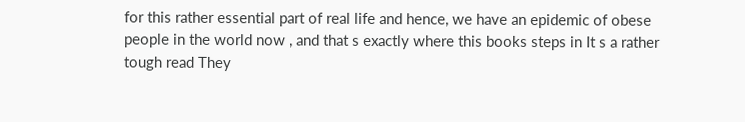for this rather essential part of real life and hence, we have an epidemic of obese people in the world now , and that s exactly where this books steps in It s a rather tough read They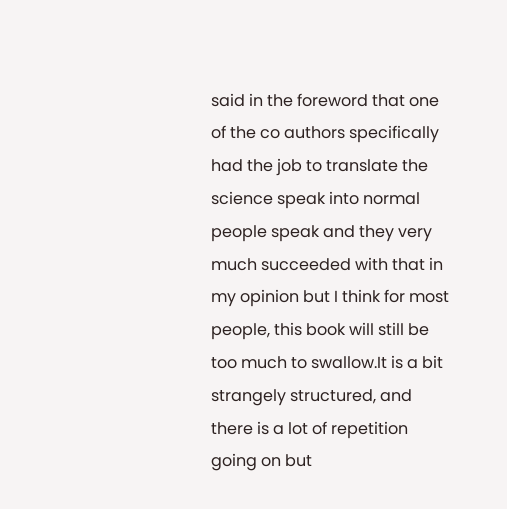said in the foreword that one of the co authors specifically had the job to translate the science speak into normal people speak and they very much succeeded with that in my opinion but I think for most people, this book will still be too much to swallow.It is a bit strangely structured, and there is a lot of repetition going on but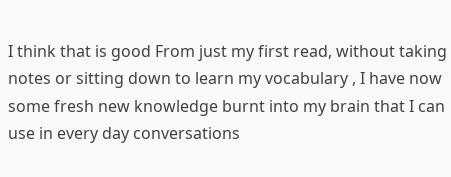I think that is good From just my first read, without taking notes or sitting down to learn my vocabulary , I have now some fresh new knowledge burnt into my brain that I can use in every day conversations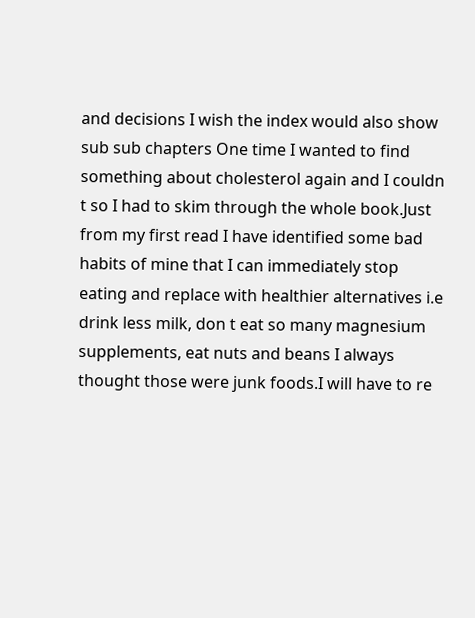and decisions I wish the index would also show sub sub chapters One time I wanted to find something about cholesterol again and I couldn t so I had to skim through the whole book.Just from my first read I have identified some bad habits of mine that I can immediately stop eating and replace with healthier alternatives i.e drink less milk, don t eat so many magnesium supplements, eat nuts and beans I always thought those were junk foods.I will have to re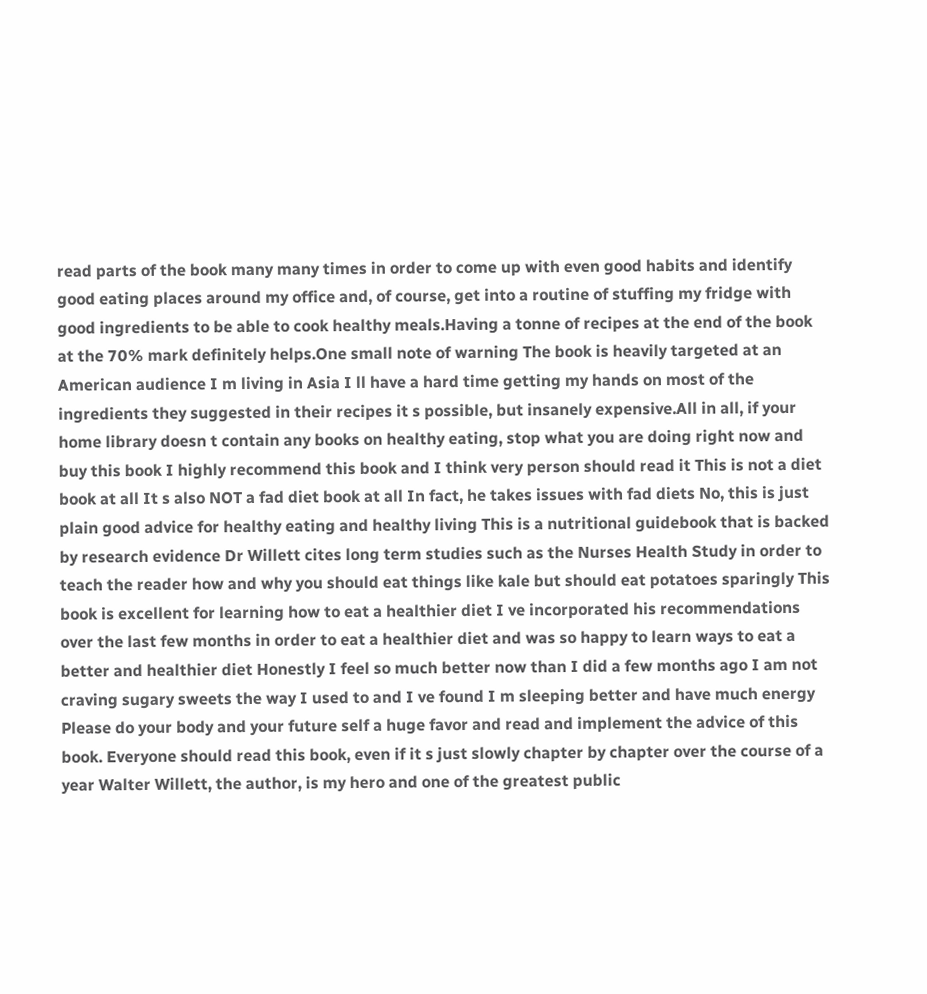read parts of the book many many times in order to come up with even good habits and identify good eating places around my office and, of course, get into a routine of stuffing my fridge with good ingredients to be able to cook healthy meals.Having a tonne of recipes at the end of the book at the 70% mark definitely helps.One small note of warning The book is heavily targeted at an American audience I m living in Asia I ll have a hard time getting my hands on most of the ingredients they suggested in their recipes it s possible, but insanely expensive.All in all, if your home library doesn t contain any books on healthy eating, stop what you are doing right now and buy this book I highly recommend this book and I think very person should read it This is not a diet book at all It s also NOT a fad diet book at all In fact, he takes issues with fad diets No, this is just plain good advice for healthy eating and healthy living This is a nutritional guidebook that is backed by research evidence Dr Willett cites long term studies such as the Nurses Health Study in order to teach the reader how and why you should eat things like kale but should eat potatoes sparingly This book is excellent for learning how to eat a healthier diet I ve incorporated his recommendations over the last few months in order to eat a healthier diet and was so happy to learn ways to eat a better and healthier diet Honestly I feel so much better now than I did a few months ago I am not craving sugary sweets the way I used to and I ve found I m sleeping better and have much energy Please do your body and your future self a huge favor and read and implement the advice of this book. Everyone should read this book, even if it s just slowly chapter by chapter over the course of a year Walter Willett, the author, is my hero and one of the greatest public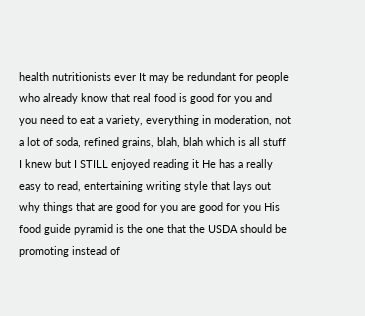health nutritionists ever It may be redundant for people who already know that real food is good for you and you need to eat a variety, everything in moderation, not a lot of soda, refined grains, blah, blah which is all stuff I knew but I STILL enjoyed reading it He has a really easy to read, entertaining writing style that lays out why things that are good for you are good for you His food guide pyramid is the one that the USDA should be promoting instead of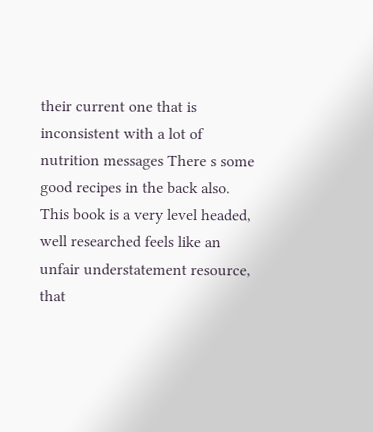their current one that is inconsistent with a lot of nutrition messages There s some good recipes in the back also. This book is a very level headed, well researched feels like an unfair understatement resource, that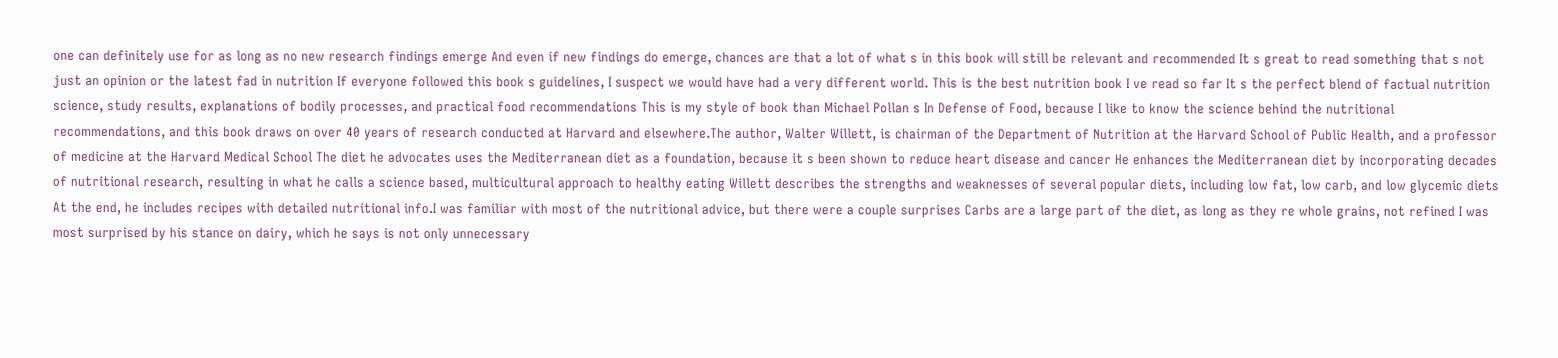one can definitely use for as long as no new research findings emerge And even if new findings do emerge, chances are that a lot of what s in this book will still be relevant and recommended It s great to read something that s not just an opinion or the latest fad in nutrition If everyone followed this book s guidelines, I suspect we would have had a very different world. This is the best nutrition book I ve read so far It s the perfect blend of factual nutrition science, study results, explanations of bodily processes, and practical food recommendations This is my style of book than Michael Pollan s In Defense of Food, because I like to know the science behind the nutritional recommendations, and this book draws on over 40 years of research conducted at Harvard and elsewhere.The author, Walter Willett, is chairman of the Department of Nutrition at the Harvard School of Public Health, and a professor of medicine at the Harvard Medical School The diet he advocates uses the Mediterranean diet as a foundation, because it s been shown to reduce heart disease and cancer He enhances the Mediterranean diet by incorporating decades of nutritional research, resulting in what he calls a science based, multicultural approach to healthy eating Willett describes the strengths and weaknesses of several popular diets, including low fat, low carb, and low glycemic diets At the end, he includes recipes with detailed nutritional info.I was familiar with most of the nutritional advice, but there were a couple surprises Carbs are a large part of the diet, as long as they re whole grains, not refined I was most surprised by his stance on dairy, which he says is not only unnecessary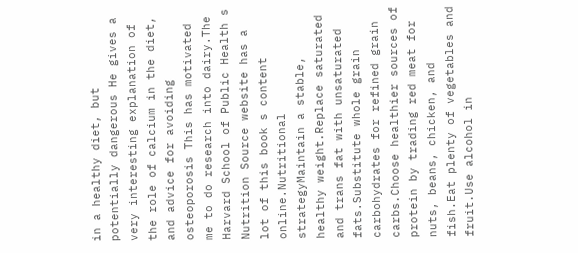in a healthy diet, but potentially dangerous He gives a very interesting explanation of the role of calcium in the diet, and advice for avoiding osteoporosis This has motivated me to do research into dairy.The Harvard School of Public Health s Nutrition Source website has a lot of this book s content online.Nutritional strategyMaintain a stable, healthy weight.Replace saturated and trans fat with unsaturated fats.Substitute whole grain carbohydrates for refined grain carbs.Choose healthier sources of protein by trading red meat for nuts, beans, chicken, and fish.Eat plenty of vegetables and fruit.Use alcohol in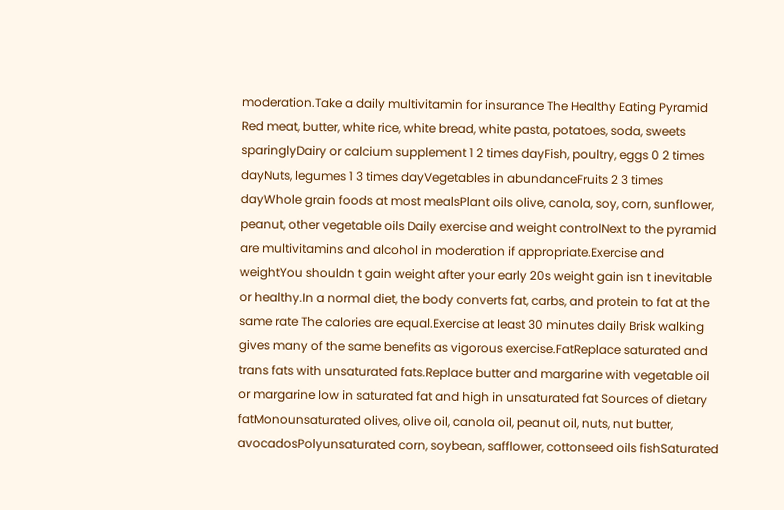moderation.Take a daily multivitamin for insurance The Healthy Eating Pyramid Red meat, butter, white rice, white bread, white pasta, potatoes, soda, sweets sparinglyDairy or calcium supplement 1 2 times dayFish, poultry, eggs 0 2 times dayNuts, legumes 1 3 times dayVegetables in abundanceFruits 2 3 times dayWhole grain foods at most mealsPlant oils olive, canola, soy, corn, sunflower, peanut, other vegetable oils Daily exercise and weight controlNext to the pyramid are multivitamins and alcohol in moderation if appropriate.Exercise and weightYou shouldn t gain weight after your early 20s weight gain isn t inevitable or healthy.In a normal diet, the body converts fat, carbs, and protein to fat at the same rate The calories are equal.Exercise at least 30 minutes daily Brisk walking gives many of the same benefits as vigorous exercise.FatReplace saturated and trans fats with unsaturated fats.Replace butter and margarine with vegetable oil or margarine low in saturated fat and high in unsaturated fat Sources of dietary fatMonounsaturated olives, olive oil, canola oil, peanut oil, nuts, nut butter, avocadosPolyunsaturated corn, soybean, safflower, cottonseed oils fishSaturated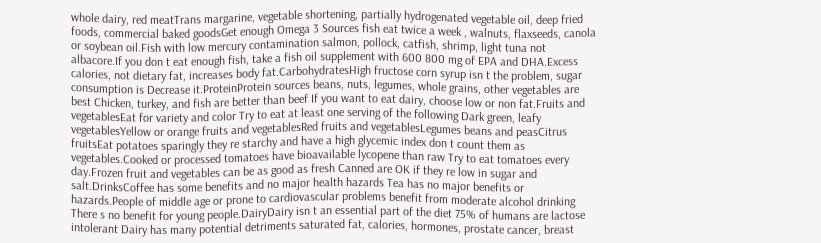whole dairy, red meatTrans margarine, vegetable shortening, partially hydrogenated vegetable oil, deep fried foods, commercial baked goodsGet enough Omega 3 Sources fish eat twice a week , walnuts, flaxseeds, canola or soybean oil.Fish with low mercury contamination salmon, pollock, catfish, shrimp, light tuna not albacore.If you don t eat enough fish, take a fish oil supplement with 600 800 mg of EPA and DHA.Excess calories, not dietary fat, increases body fat.CarbohydratesHigh fructose corn syrup isn t the problem, sugar consumption is Decrease it.ProteinProtein sources beans, nuts, legumes, whole grains, other vegetables are best Chicken, turkey, and fish are better than beef If you want to eat dairy, choose low or non fat.Fruits and vegetablesEat for variety and color Try to eat at least one serving of the following Dark green, leafy vegetablesYellow or orange fruits and vegetablesRed fruits and vegetablesLegumes beans and peasCitrus fruitsEat potatoes sparingly they re starchy and have a high glycemic index don t count them as vegetables.Cooked or processed tomatoes have bioavailable lycopene than raw Try to eat tomatoes every day.Frozen fruit and vegetables can be as good as fresh Canned are OK if they re low in sugar and salt.DrinksCoffee has some benefits and no major health hazards Tea has no major benefits or hazards.People of middle age or prone to cardiovascular problems benefit from moderate alcohol drinking There s no benefit for young people.DairyDairy isn t an essential part of the diet 75% of humans are lactose intolerant Dairy has many potential detriments saturated fat, calories, hormones, prostate cancer, breast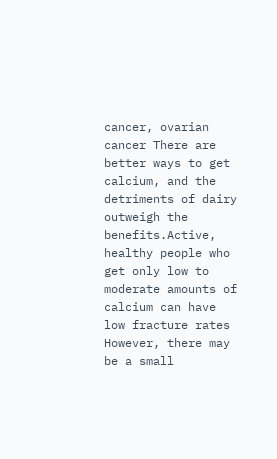cancer, ovarian cancer There are better ways to get calcium, and the detriments of dairy outweigh the benefits.Active, healthy people who get only low to moderate amounts of calcium can have low fracture rates However, there may be a small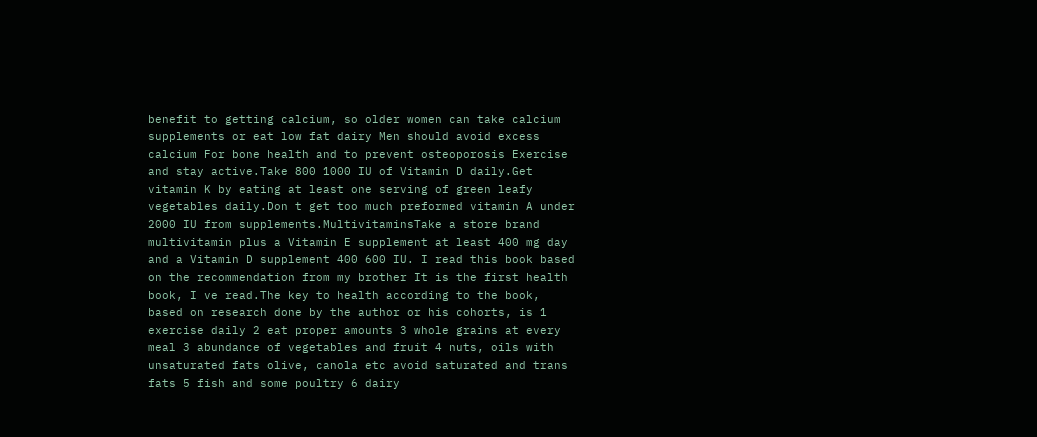benefit to getting calcium, so older women can take calcium supplements or eat low fat dairy Men should avoid excess calcium For bone health and to prevent osteoporosis Exercise and stay active.Take 800 1000 IU of Vitamin D daily.Get vitamin K by eating at least one serving of green leafy vegetables daily.Don t get too much preformed vitamin A under 2000 IU from supplements.MultivitaminsTake a store brand multivitamin plus a Vitamin E supplement at least 400 mg day and a Vitamin D supplement 400 600 IU. I read this book based on the recommendation from my brother It is the first health book, I ve read.The key to health according to the book, based on research done by the author or his cohorts, is 1 exercise daily 2 eat proper amounts 3 whole grains at every meal 3 abundance of vegetables and fruit 4 nuts, oils with unsaturated fats olive, canola etc avoid saturated and trans fats 5 fish and some poultry 6 dairy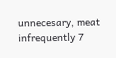unnecesary, meat infrequently 7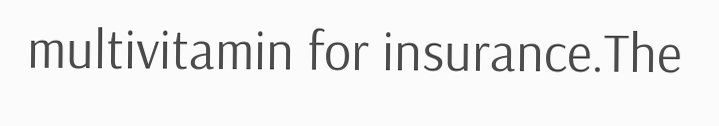multivitamin for insurance.The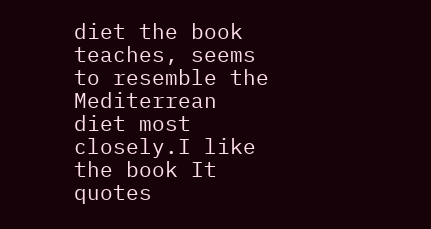diet the book teaches, seems to resemble the Mediterrean diet most closely.I like the book It quotes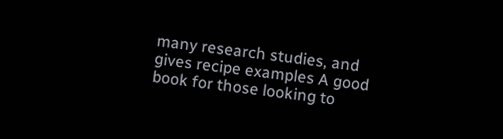many research studies, and gives recipe examples A good book for those looking to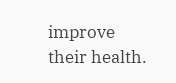improve their health.